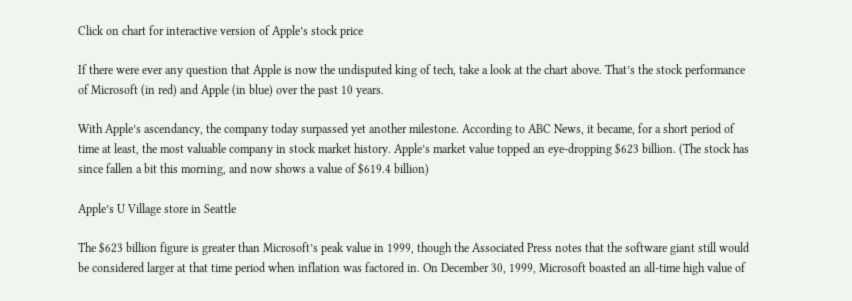Click on chart for interactive version of Apple’s stock price

If there were ever any question that Apple is now the undisputed king of tech, take a look at the chart above. That’s the stock performance of Microsoft (in red) and Apple (in blue) over the past 10 years.

With Apple’s ascendancy, the company today surpassed yet another milestone. According to ABC News, it became, for a short period of time at least, the most valuable company in stock market history. Apple’s market value topped an eye-dropping $623 billion. (The stock has since fallen a bit this morning, and now shows a value of $619.4 billion)

Apple’s U Village store in Seattle

The $623 billion figure is greater than Microsoft’s peak value in 1999, though the Associated Press notes that the software giant still would be considered larger at that time period when inflation was factored in. On December 30, 1999, Microsoft boasted an all-time high value of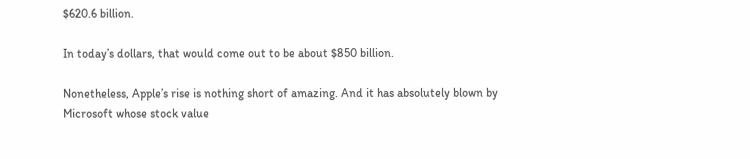$620.6 billion.

In today’s dollars, that would come out to be about $850 billion.

Nonetheless, Apple’s rise is nothing short of amazing. And it has absolutely blown by Microsoft whose stock value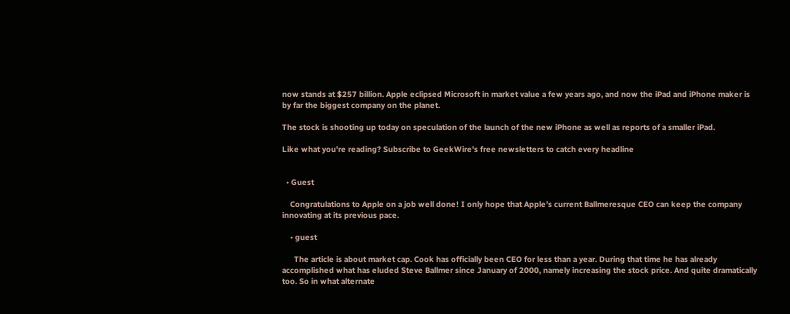now stands at $257 billion. Apple eclipsed Microsoft in market value a few years ago, and now the iPad and iPhone maker is by far the biggest company on the planet.

The stock is shooting up today on speculation of the launch of the new iPhone as well as reports of a smaller iPad.

Like what you're reading? Subscribe to GeekWire's free newsletters to catch every headline


  • Guest

    Congratulations to Apple on a job well done! I only hope that Apple’s current Ballmeresque CEO can keep the company innovating at its previous pace.

    • guest

      The article is about market cap. Cook has officially been CEO for less than a year. During that time he has already accomplished what has eluded Steve Ballmer since January of 2000, namely increasing the stock price. And quite dramatically too. So in what alternate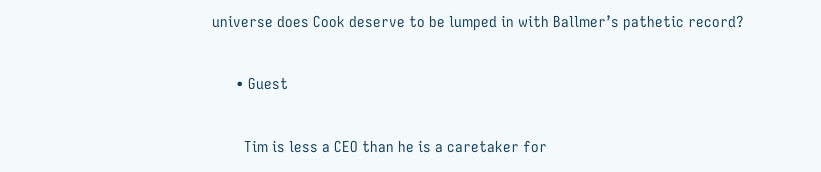universe does Cook deserve to be lumped in with Ballmer’s pathetic record?

      • Guest

        Tim is less a CEO than he is a caretaker for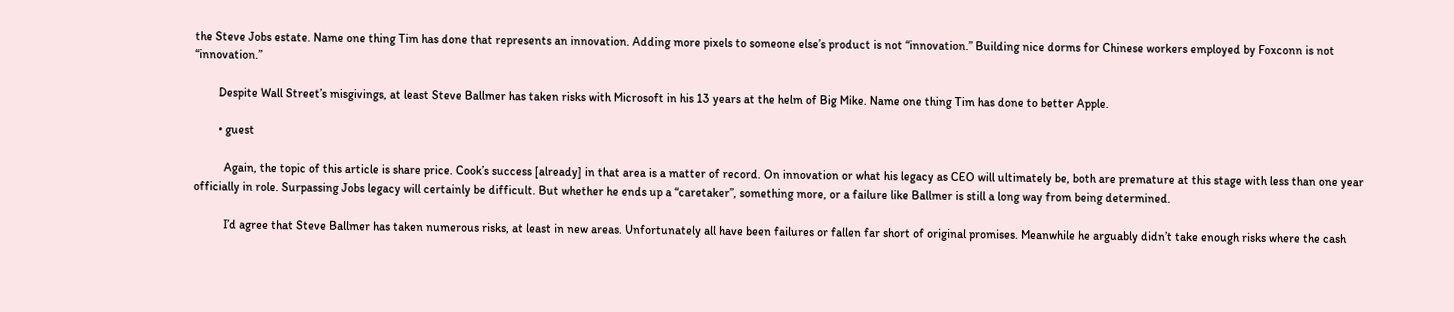the Steve Jobs estate. Name one thing Tim has done that represents an innovation. Adding more pixels to someone else’s product is not “innovation.” Building nice dorms for Chinese workers employed by Foxconn is not “innovation.”

        Despite Wall Street’s misgivings, at least Steve Ballmer has taken risks with Microsoft in his 13 years at the helm of Big Mike. Name one thing Tim has done to better Apple.

        • guest

          Again, the topic of this article is share price. Cook’s success [already] in that area is a matter of record. On innovation or what his legacy as CEO will ultimately be, both are premature at this stage with less than one year officially in role. Surpassing Jobs legacy will certainly be difficult. But whether he ends up a “caretaker”, something more, or a failure like Ballmer is still a long way from being determined.

          I’d agree that Steve Ballmer has taken numerous risks, at least in new areas. Unfortunately all have been failures or fallen far short of original promises. Meanwhile he arguably didn’t take enough risks where the cash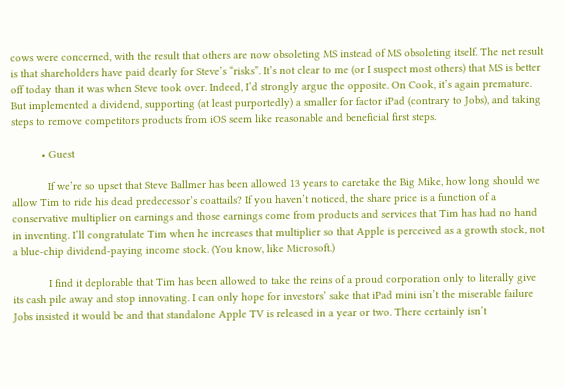cows were concerned, with the result that others are now obsoleting MS instead of MS obsoleting itself. The net result is that shareholders have paid dearly for Steve’s “risks”. It’s not clear to me (or I suspect most others) that MS is better off today than it was when Steve took over. Indeed, I’d strongly argue the opposite. On Cook, it’s again premature. But implemented a dividend, supporting (at least purportedly) a smaller for factor iPad (contrary to Jobs), and taking steps to remove competitors products from iOS seem like reasonable and beneficial first steps.

          • Guest

            If we’re so upset that Steve Ballmer has been allowed 13 years to caretake the Big Mike, how long should we allow Tim to ride his dead predecessor’s coattails? If you haven’t noticed, the share price is a function of a conservative multiplier on earnings and those earnings come from products and services that Tim has had no hand in inventing. I’ll congratulate Tim when he increases that multiplier so that Apple is perceived as a growth stock, not a blue-chip dividend-paying income stock. (You know, like Microsoft.)

            I find it deplorable that Tim has been allowed to take the reins of a proud corporation only to literally give its cash pile away and stop innovating. I can only hope for investors’ sake that iPad mini isn’t the miserable failure Jobs insisted it would be and that standalone Apple TV is released in a year or two. There certainly isn’t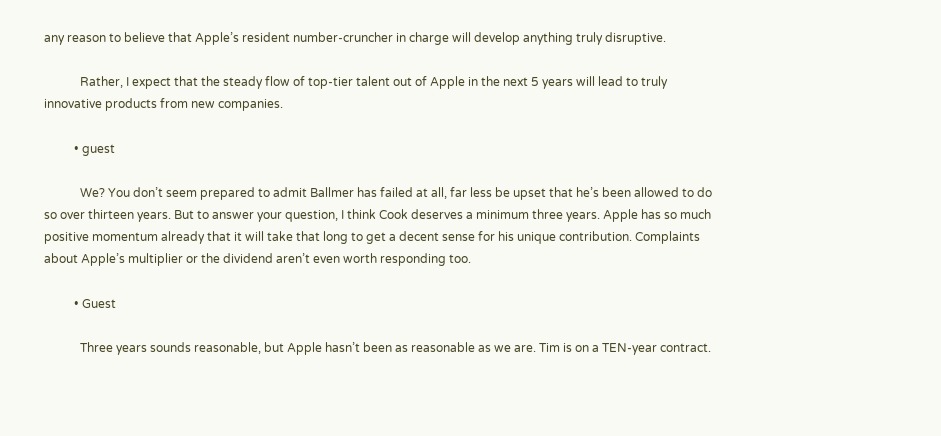any reason to believe that Apple’s resident number-cruncher in charge will develop anything truly disruptive.

            Rather, I expect that the steady flow of top-tier talent out of Apple in the next 5 years will lead to truly innovative products from new companies.

          • guest

            We? You don’t seem prepared to admit Ballmer has failed at all, far less be upset that he’s been allowed to do so over thirteen years. But to answer your question, I think Cook deserves a minimum three years. Apple has so much positive momentum already that it will take that long to get a decent sense for his unique contribution. Complaints about Apple’s multiplier or the dividend aren’t even worth responding too.

          • Guest

            Three years sounds reasonable, but Apple hasn’t been as reasonable as we are. Tim is on a TEN-year contract.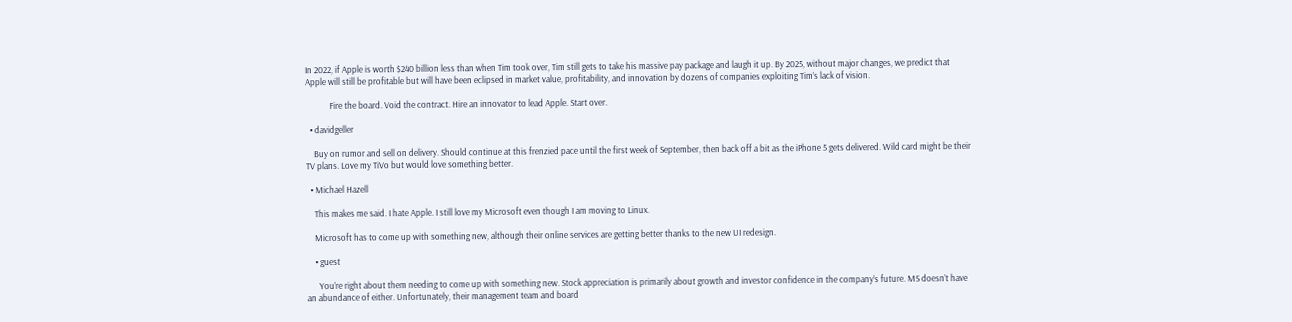In 2022, if Apple is worth $240 billion less than when Tim took over, Tim still gets to take his massive pay package and laugh it up. By 2025, without major changes, we predict that Apple will still be profitable but will have been eclipsed in market value, profitability, and innovation by dozens of companies exploiting Tim’s lack of vision.

            Fire the board. Void the contract. Hire an innovator to lead Apple. Start over.

  • davidgeller

    Buy on rumor and sell on delivery. Should continue at this frenzied pace until the first week of September, then back off a bit as the iPhone 5 gets delivered. Wild card might be their TV plans. Love my TiVo but would love something better.

  • Michael Hazell

    This makes me said. I hate Apple. I still love my Microsoft even though I am moving to Linux.

    Microsoft has to come up with something new, although their online services are getting better thanks to the new UI redesign.

    • guest

      You’re right about them needing to come up with something new. Stock appreciation is primarily about growth and investor confidence in the company’s future. MS doesn’t have an abundance of either. Unfortunately, their management team and board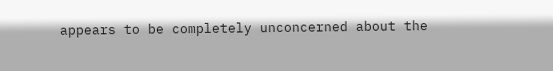appears to be completely unconcerned about the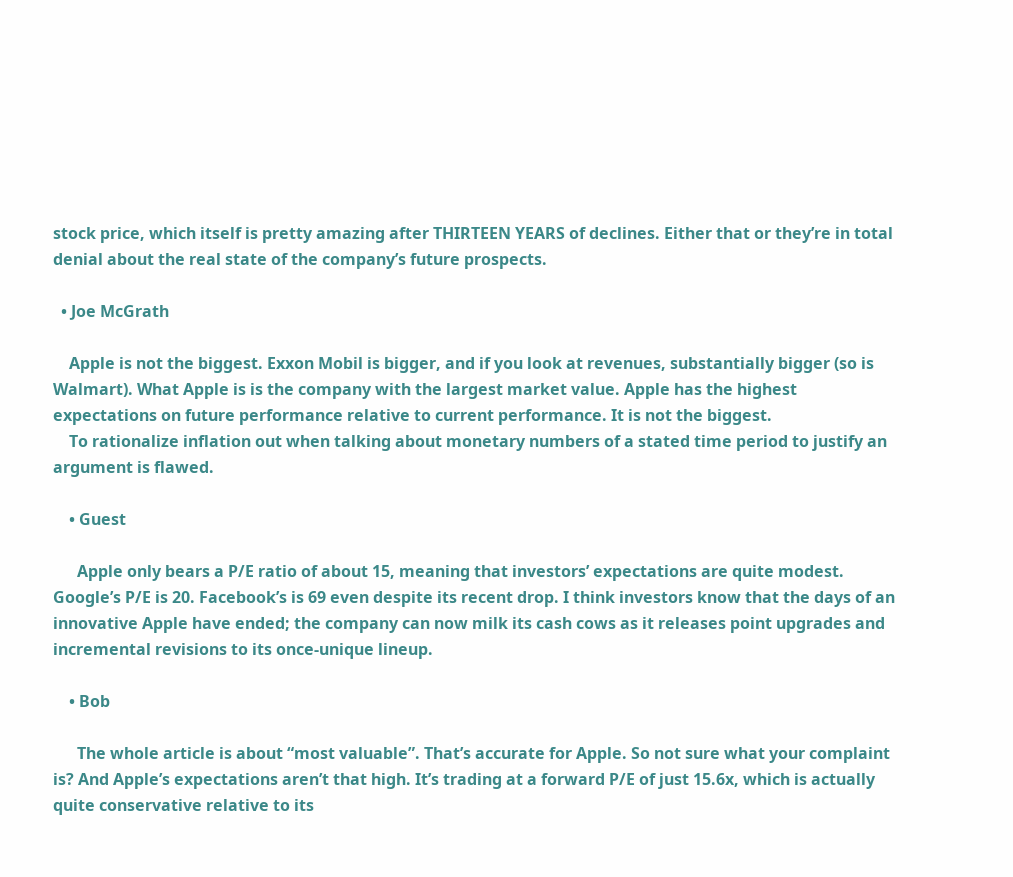stock price, which itself is pretty amazing after THIRTEEN YEARS of declines. Either that or they’re in total denial about the real state of the company’s future prospects.

  • Joe McGrath

    Apple is not the biggest. Exxon Mobil is bigger, and if you look at revenues, substantially bigger (so is Walmart). What Apple is is the company with the largest market value. Apple has the highest expectations on future performance relative to current performance. It is not the biggest.
    To rationalize inflation out when talking about monetary numbers of a stated time period to justify an argument is flawed.

    • Guest

      Apple only bears a P/E ratio of about 15, meaning that investors’ expectations are quite modest. Google’s P/E is 20. Facebook’s is 69 even despite its recent drop. I think investors know that the days of an innovative Apple have ended; the company can now milk its cash cows as it releases point upgrades and incremental revisions to its once-unique lineup.

    • Bob

      The whole article is about “most valuable”. That’s accurate for Apple. So not sure what your complaint is? And Apple’s expectations aren’t that high. It’s trading at a forward P/E of just 15.6x, which is actually quite conservative relative to its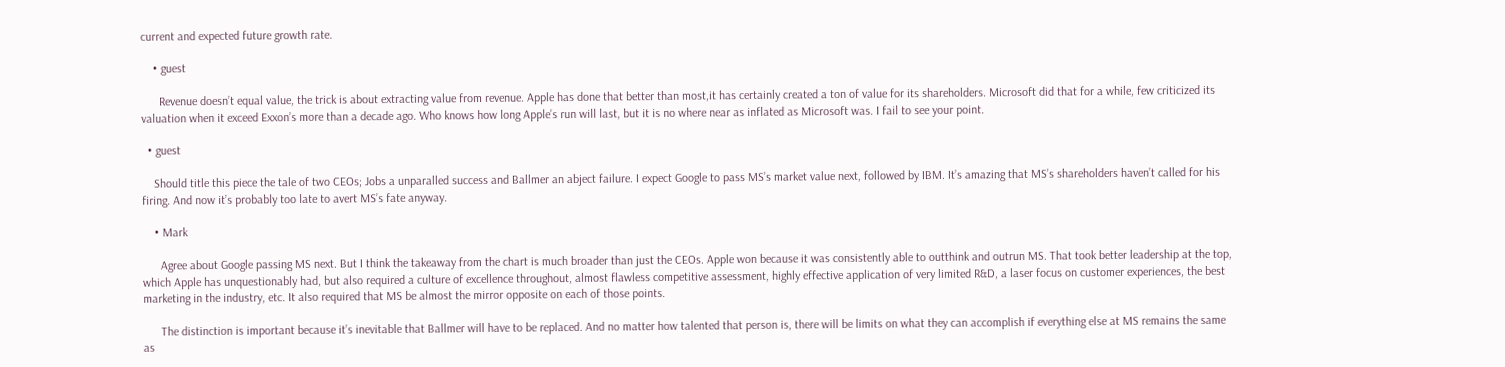current and expected future growth rate.

    • guest

      Revenue doesn’t equal value, the trick is about extracting value from revenue. Apple has done that better than most,it has certainly created a ton of value for its shareholders. Microsoft did that for a while, few criticized its valuation when it exceed Exxon’s more than a decade ago. Who knows how long Apple’s run will last, but it is no where near as inflated as Microsoft was. I fail to see your point.

  • guest

    Should title this piece the tale of two CEOs; Jobs a unparalled success and Ballmer an abject failure. I expect Google to pass MS’s market value next, followed by IBM. It’s amazing that MS’s shareholders haven’t called for his firing. And now it’s probably too late to avert MS’s fate anyway.

    • Mark

      Agree about Google passing MS next. But I think the takeaway from the chart is much broader than just the CEOs. Apple won because it was consistently able to outthink and outrun MS. That took better leadership at the top, which Apple has unquestionably had, but also required a culture of excellence throughout, almost flawless competitive assessment, highly effective application of very limited R&D, a laser focus on customer experiences, the best marketing in the industry, etc. It also required that MS be almost the mirror opposite on each of those points.

      The distinction is important because it’s inevitable that Ballmer will have to be replaced. And no matter how talented that person is, there will be limits on what they can accomplish if everything else at MS remains the same as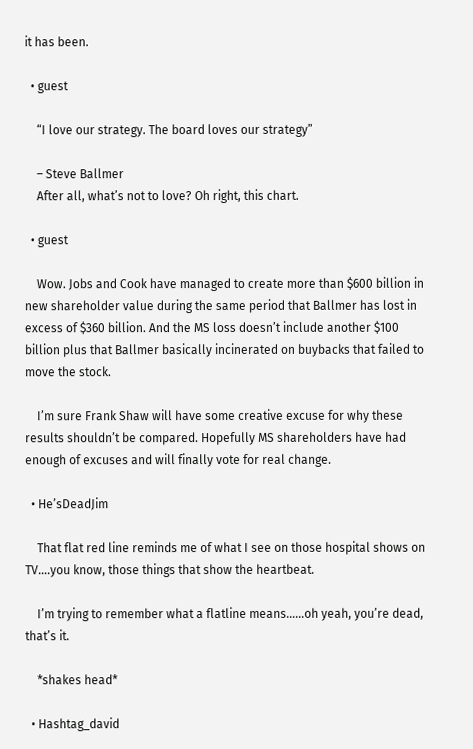it has been.

  • guest

    “I love our strategy. The board loves our strategy”

    – Steve Ballmer
    After all, what’s not to love? Oh right, this chart.

  • guest

    Wow. Jobs and Cook have managed to create more than $600 billion in new shareholder value during the same period that Ballmer has lost in excess of $360 billion. And the MS loss doesn’t include another $100 billion plus that Ballmer basically incinerated on buybacks that failed to move the stock.

    I’m sure Frank Shaw will have some creative excuse for why these results shouldn’t be compared. Hopefully MS shareholders have had enough of excuses and will finally vote for real change.

  • He’sDeadJim

    That flat red line reminds me of what I see on those hospital shows on TV….you know, those things that show the heartbeat.

    I’m trying to remember what a flatline means……oh yeah, you’re dead, that’s it.

    *shakes head*

  • Hashtag_david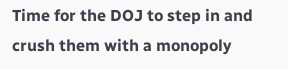Time for the DOJ to step in and crush them with a monopoly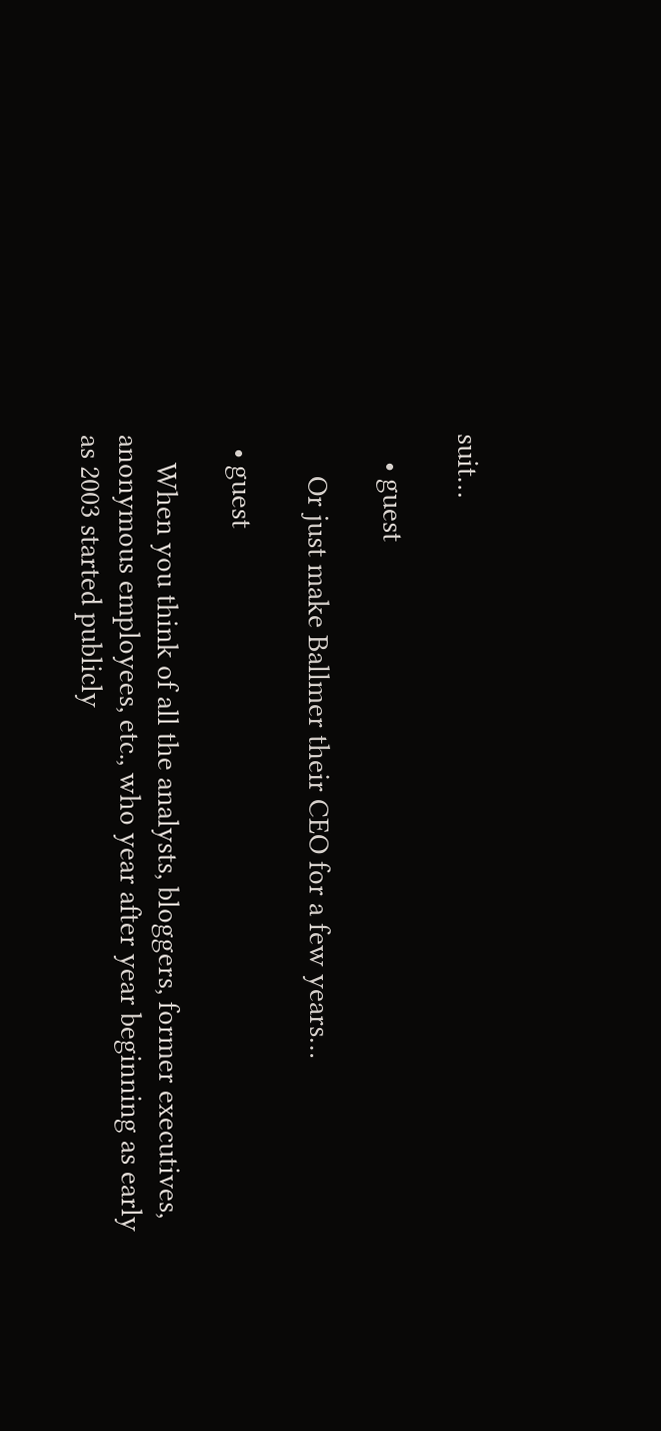suit…

    • guest

      Or just make Ballmer their CEO for a few years…

  • guest

    When you think of all the analysts, bloggers, former executives, anonymous employees, etc., who year after year beginning as early as 2003 started publicly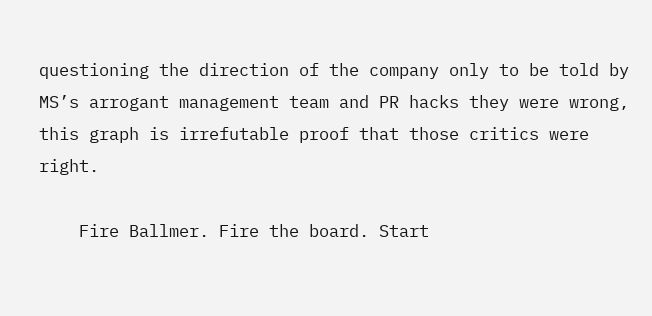questioning the direction of the company only to be told by MS’s arrogant management team and PR hacks they were wrong, this graph is irrefutable proof that those critics were right.

    Fire Ballmer. Fire the board. Start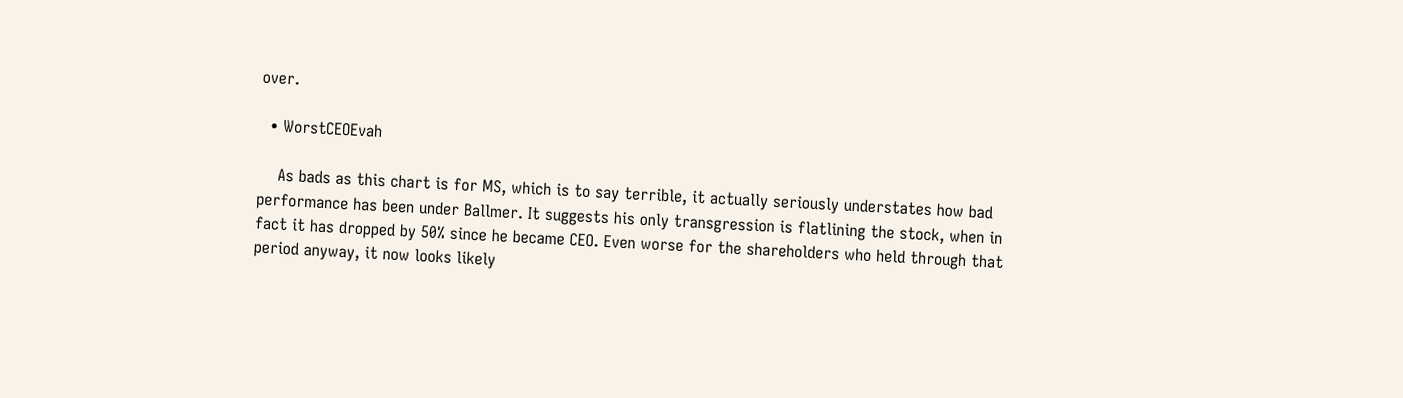over.

  • WorstCEOEvah

    As bads as this chart is for MS, which is to say terrible, it actually seriously understates how bad performance has been under Ballmer. It suggests his only transgression is flatlining the stock, when in fact it has dropped by 50% since he became CEO. Even worse for the shareholders who held through that period anyway, it now looks likely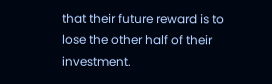that their future reward is to lose the other half of their investment.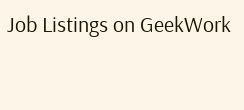Job Listings on GeekWork